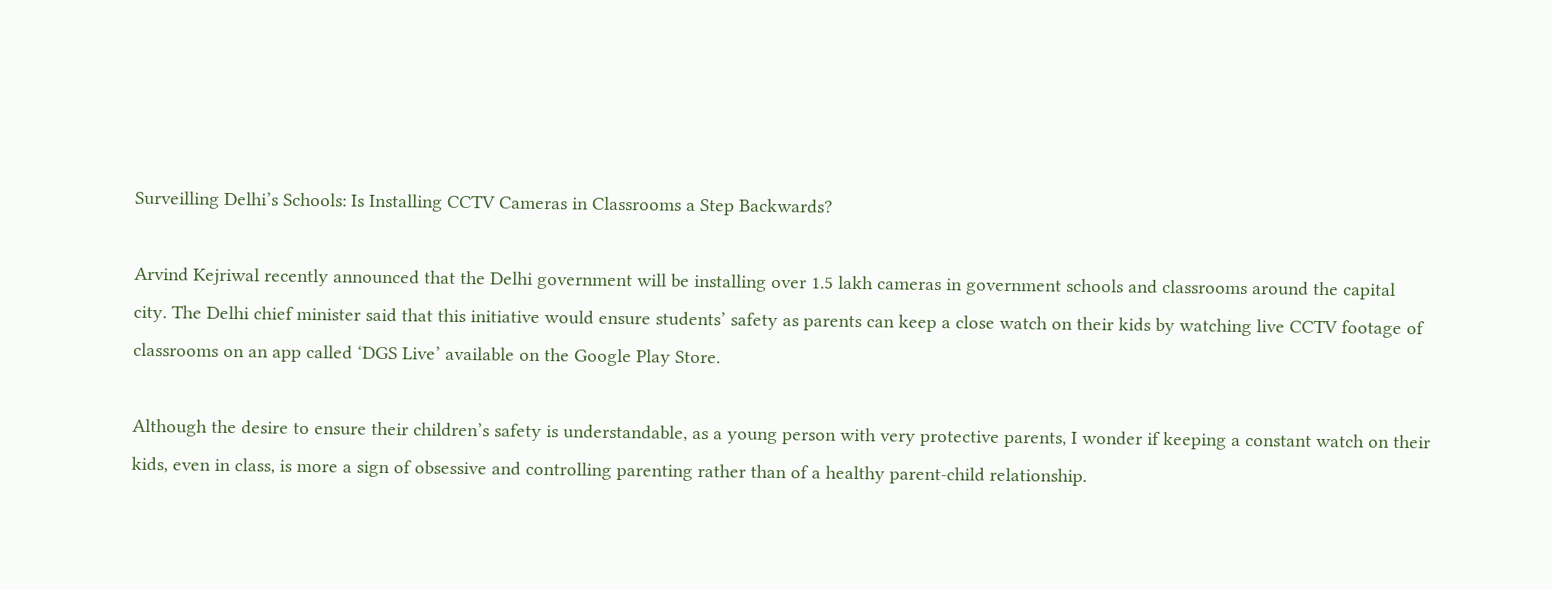Surveilling Delhi’s Schools: Is Installing CCTV Cameras in Classrooms a Step Backwards?

Arvind Kejriwal recently announced that the Delhi government will be installing over 1.5 lakh cameras in government schools and classrooms around the capital city. The Delhi chief minister said that this initiative would ensure students’ safety as parents can keep a close watch on their kids by watching live CCTV footage of classrooms on an app called ‘DGS Live’ available on the Google Play Store.

Although the desire to ensure their children’s safety is understandable, as a young person with very protective parents, I wonder if keeping a constant watch on their kids, even in class, is more a sign of obsessive and controlling parenting rather than of a healthy parent-child relationship.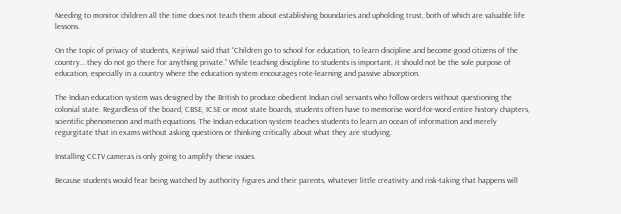Needing to monitor children all the time does not teach them about establishing boundaries and upholding trust, both of which are valuable life lessons.

On the topic of privacy of students, Kejriwal said that “Children go to school for education, to learn discipline and become good citizens of the country… they do not go there for anything private.” While teaching discipline to students is important, it should not be the sole purpose of education, especially in a country where the education system encourages rote-learning and passive absorption.

The Indian education system was designed by the British to produce obedient Indian civil servants who follow orders without questioning the colonial state. Regardless of the board, CBSE, ICSE or most state boards, students often have to memorise word-for-word entire history chapters, scientific phenomenon and math equations. The Indian education system teaches students to learn an ocean of information and merely regurgitate that in exams without asking questions or thinking critically about what they are studying.

Installing CCTV cameras is only going to amplify these issues.

Because students would fear being watched by authority figures and their parents, whatever little creativity and risk-taking that happens will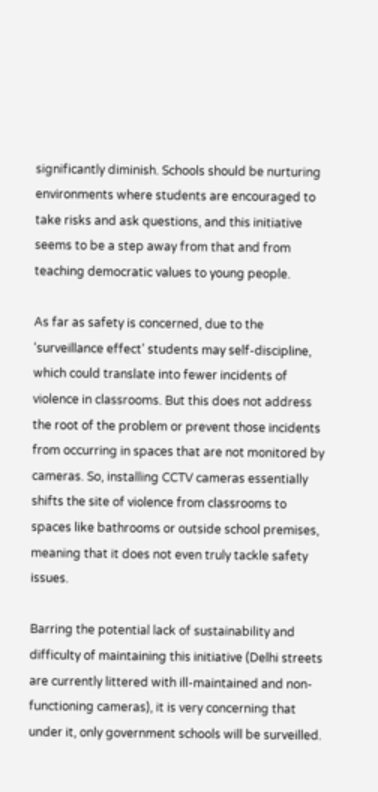significantly diminish. Schools should be nurturing environments where students are encouraged to take risks and ask questions, and this initiative seems to be a step away from that and from teaching democratic values to young people.

As far as safety is concerned, due to the ‘surveillance effect’ students may self-discipline, which could translate into fewer incidents of violence in classrooms. But this does not address the root of the problem or prevent those incidents from occurring in spaces that are not monitored by cameras. So, installing CCTV cameras essentially shifts the site of violence from classrooms to spaces like bathrooms or outside school premises, meaning that it does not even truly tackle safety issues.

Barring the potential lack of sustainability and difficulty of maintaining this initiative (Delhi streets are currently littered with ill-maintained and non-functioning cameras), it is very concerning that under it, only government schools will be surveilled.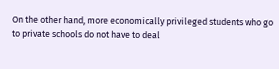On the other hand, more economically privileged students who go to private schools do not have to deal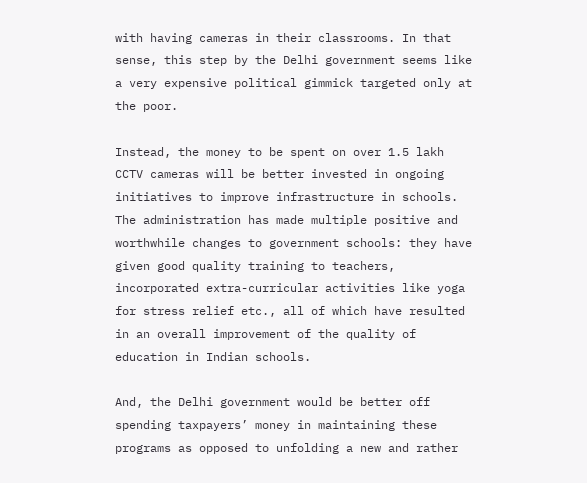with having cameras in their classrooms. In that sense, this step by the Delhi government seems like a very expensive political gimmick targeted only at the poor.

Instead, the money to be spent on over 1.5 lakh CCTV cameras will be better invested in ongoing initiatives to improve infrastructure in schools. The administration has made multiple positive and worthwhile changes to government schools: they have given good quality training to teachers, incorporated extra-curricular activities like yoga for stress relief etc., all of which have resulted in an overall improvement of the quality of education in Indian schools.

And, the Delhi government would be better off spending taxpayers’ money in maintaining these programs as opposed to unfolding a new and rather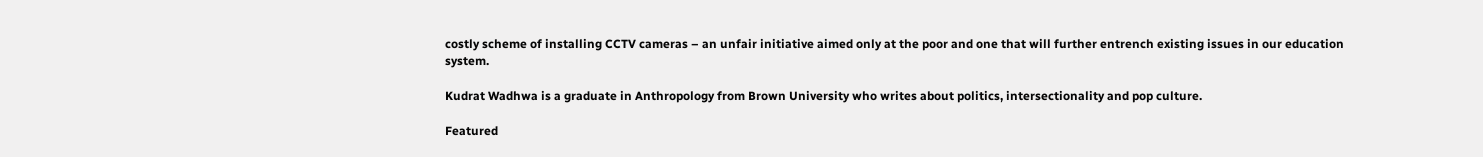costly scheme of installing CCTV cameras – an unfair initiative aimed only at the poor and one that will further entrench existing issues in our education system.

Kudrat Wadhwa is a graduate in Anthropology from Brown University who writes about politics, intersectionality and pop culture.

Featured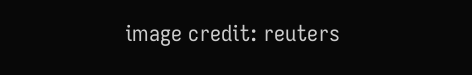image credit: reuters